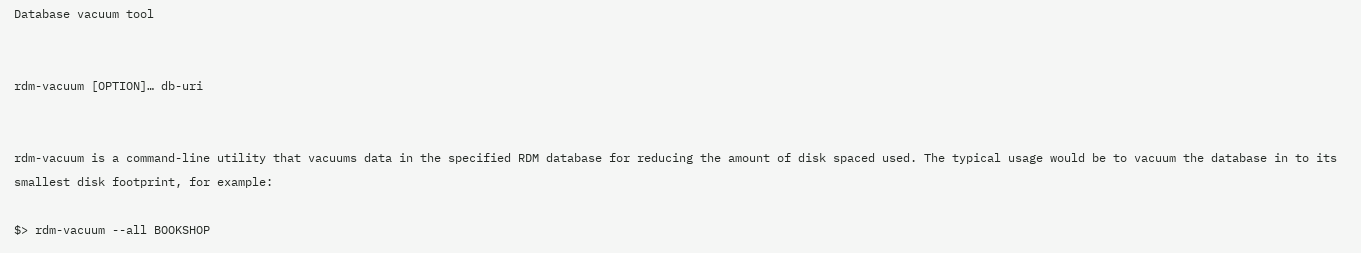Database vacuum tool


rdm-vacuum [OPTION]… db-uri


rdm-vacuum is a command-line utility that vacuums data in the specified RDM database for reducing the amount of disk spaced used. The typical usage would be to vacuum the database in to its smallest disk footprint, for example:

$> rdm-vacuum --all BOOKSHOP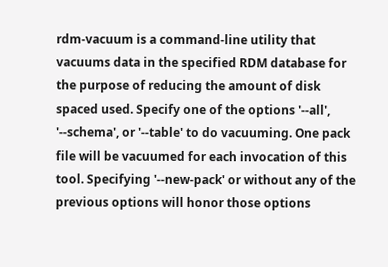rdm-vacuum is a command-line utility that vacuums data in the specified RDM database for the purpose of reducing the amount of disk spaced used. Specify one of the options '--all', '--schema', or '--table' to do vacuuming. One pack file will be vacuumed for each invocation of this tool. Specifying '--new-pack' or without any of the previous options will honor those options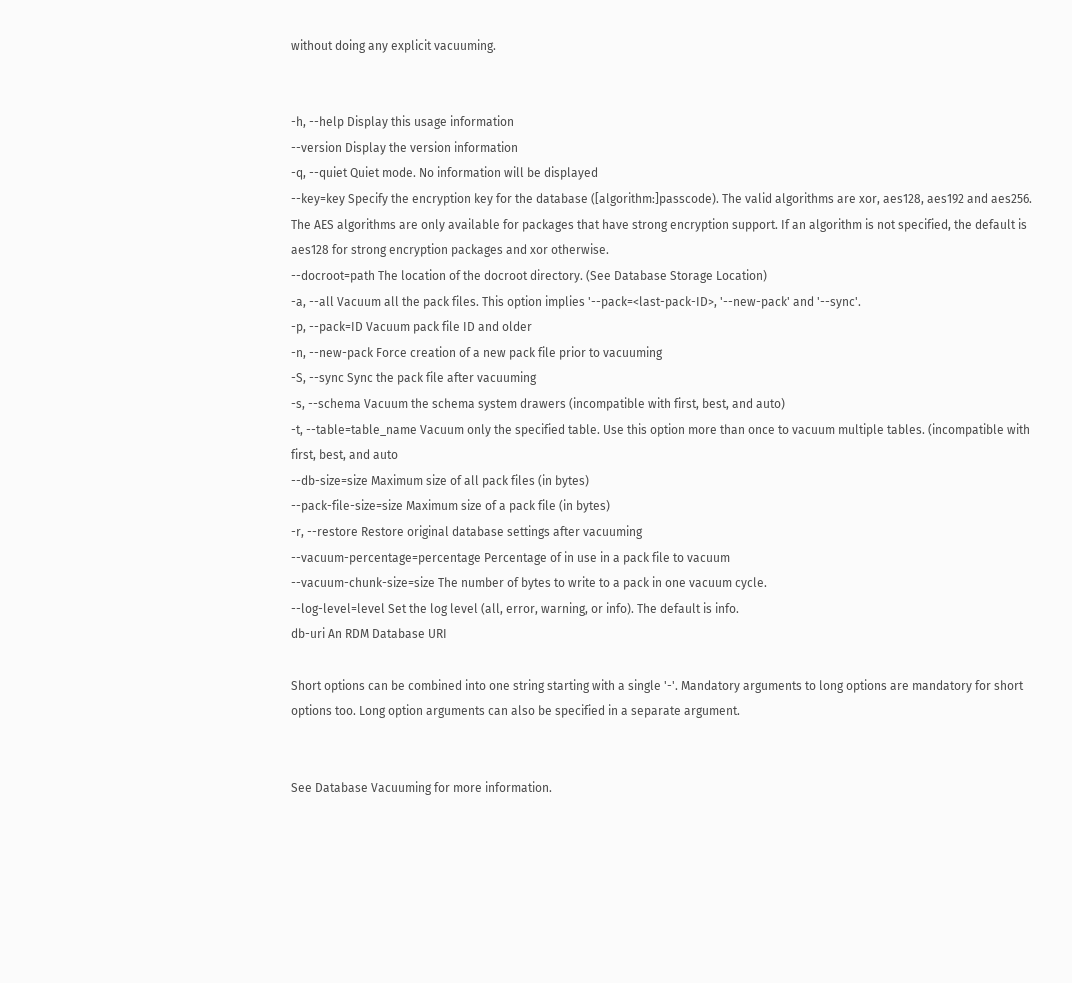without doing any explicit vacuuming.


-h, --help Display this usage information
--version Display the version information
-q, --quiet Quiet mode. No information will be displayed
--key=key Specify the encryption key for the database ([algorithm:]passcode). The valid algorithms are xor, aes128, aes192 and aes256. The AES algorithms are only available for packages that have strong encryption support. If an algorithm is not specified, the default is aes128 for strong encryption packages and xor otherwise.
--docroot=path The location of the docroot directory. (See Database Storage Location)
-a, --all Vacuum all the pack files. This option implies '--pack=<last-pack-ID>, '--new-pack' and '--sync'.
-p, --pack=ID Vacuum pack file ID and older
-n, --new-pack Force creation of a new pack file prior to vacuuming
-S, --sync Sync the pack file after vacuuming
-s, --schema Vacuum the schema system drawers (incompatible with first, best, and auto)
-t, --table=table_name Vacuum only the specified table. Use this option more than once to vacuum multiple tables. (incompatible with first, best, and auto
--db-size=size Maximum size of all pack files (in bytes)
--pack-file-size=size Maximum size of a pack file (in bytes)
-r, --restore Restore original database settings after vacuuming
--vacuum-percentage=percentage Percentage of in use in a pack file to vacuum
--vacuum-chunk-size=size The number of bytes to write to a pack in one vacuum cycle.
--log-level=level Set the log level (all, error, warning, or info). The default is info.
db-uri An RDM Database URI

Short options can be combined into one string starting with a single '-'. Mandatory arguments to long options are mandatory for short options too. Long option arguments can also be specified in a separate argument.


See Database Vacuuming for more information.